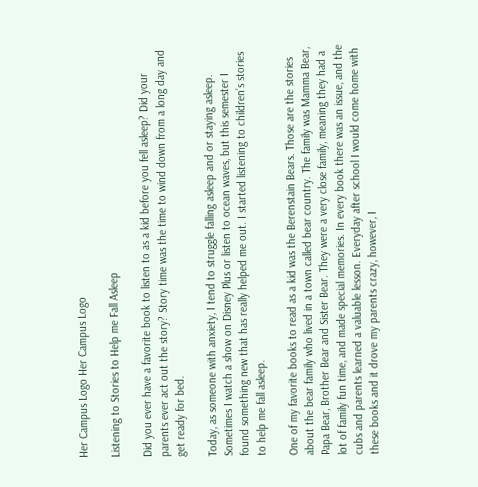Her Campus Logo Her Campus Logo

Listening to Stories to Help me Fall Asleep

Did you ever have a favorite book to listen to as a kid before you fell asleep? Did your parents ever act out the story? Story time was the time to wind down from a long day and get ready for bed.

Today, as someone with anxiety, I tend to struggle falling asleep and or staying asleep. Sometimes I watch a show on Disney Plus or listen to ocean waves, but this semester I found something new that has really helped me out. I started listening to children’s stories to help me fall asleep.

One of my favorite books to read as a kid was the Berenstain Bears. Those are the stories about the bear family who lived in a town called bear country. The family was Mamma Bear, Papa Bear, Brother Bear and Sister Bear. They were a very close family, meaning they had a lot of family fun time, and made special memories. In every book there was an issue, and the cubs and parents learned a valuable lesson. Everyday after school I would come home with these books and it drove my parents crazy, however, I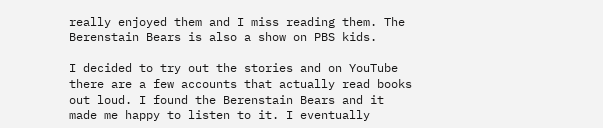really enjoyed them and I miss reading them. The Berenstain Bears is also a show on PBS kids.

I decided to try out the stories and on YouTube there are a few accounts that actually read books out loud. I found the Berenstain Bears and it made me happy to listen to it. I eventually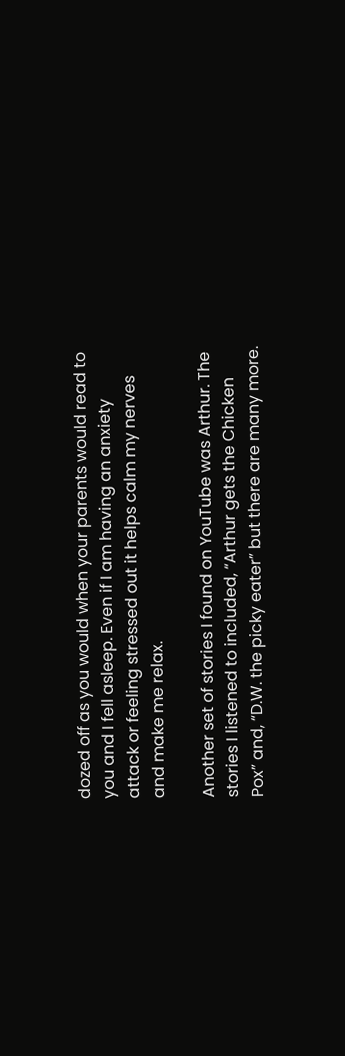dozed off as you would when your parents would read to you and I fell asleep. Even if I am having an anxiety attack or feeling stressed out it helps calm my nerves and make me relax.

Another set of stories I found on YouTube was Arthur. The stories I listened to included, “Arthur gets the Chicken Pox” and, “D.W. the picky eater” but there are many more.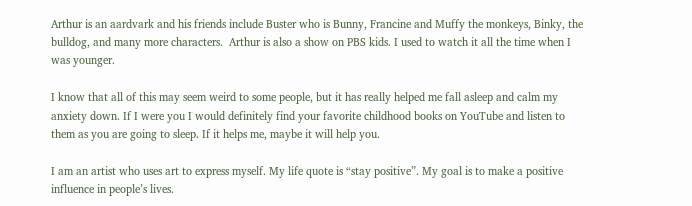Arthur is an aardvark and his friends include Buster who is Bunny, Francine and Muffy the monkeys, Binky, the bulldog, and many more characters.  Arthur is also a show on PBS kids. I used to watch it all the time when I was younger.

I know that all of this may seem weird to some people, but it has really helped me fall asleep and calm my anxiety down. If I were you I would definitely find your favorite childhood books on YouTube and listen to them as you are going to sleep. If it helps me, maybe it will help you.

I am an artist who uses art to express myself. My life quote is “stay positive”. My goal is to make a positive influence in people’s lives.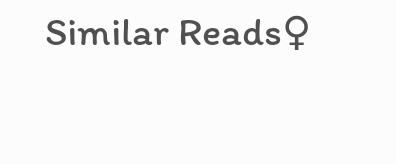Similar Reads♀